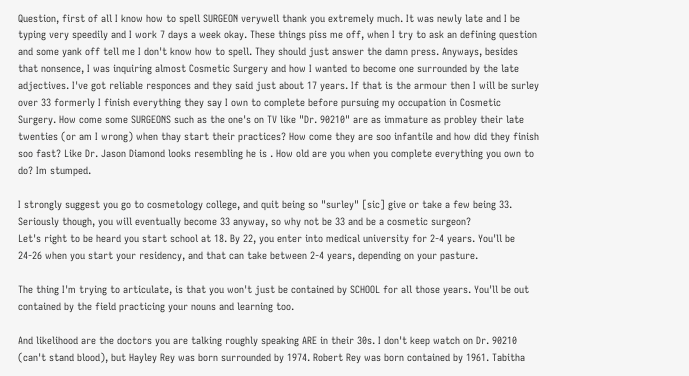Question, first of all I know how to spell SURGEON verywell thank you extremely much. It was newly late and I be typing very speedily and I work 7 days a week okay. These things piss me off, when I try to ask an defining question and some yank off tell me I don't know how to spell. They should just answer the damn press. Anyways, besides that nonsence, I was inquiring almost Cosmetic Surgery and how I wanted to become one surrounded by the late adjectives. I've got reliable responces and they said just about 17 years. If that is the armour then I will be surley over 33 formerly I finish everything they say I own to complete before pursuing my occupation in Cosmetic Surgery. How come some SURGEONS such as the one's on TV like "Dr. 90210" are as immature as probley their late twenties (or am I wrong) when thay start their practices? How come they are soo infantile and how did they finish soo fast? Like Dr. Jason Diamond looks resembling he is . How old are you when you complete everything you own to do? Im stumped.

I strongly suggest you go to cosmetology college, and quit being so "surley" [sic] give or take a few being 33. Seriously though, you will eventually become 33 anyway, so why not be 33 and be a cosmetic surgeon?
Let's right to be heard you start school at 18. By 22, you enter into medical university for 2-4 years. You'll be 24-26 when you start your residency, and that can take between 2-4 years, depending on your pasture.

The thing I'm trying to articulate, is that you won't just be contained by SCHOOL for all those years. You'll be out contained by the field practicing your nouns and learning too.

And likelihood are the doctors you are talking roughly speaking ARE in their 30s. I don't keep watch on Dr. 90210 (can't stand blood), but Hayley Rey was born surrounded by 1974. Robert Rey was born contained by 1961. Tabitha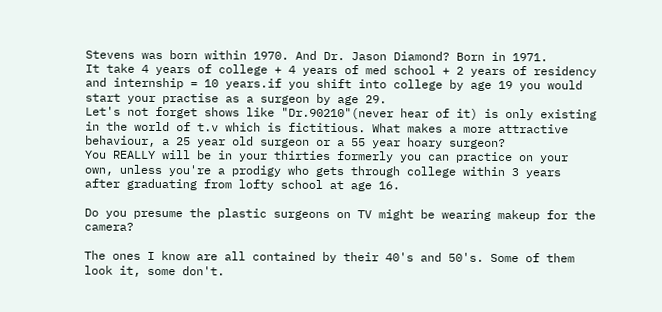Stevens was born within 1970. And Dr. Jason Diamond? Born in 1971.
It take 4 years of college + 4 years of med school + 2 years of residency and internship = 10 years.if you shift into college by age 19 you would start your practise as a surgeon by age 29.
Let's not forget shows like "Dr.90210"(never hear of it) is only existing in the world of t.v which is fictitious. What makes a more attractive behaviour, a 25 year old surgeon or a 55 year hoary surgeon?
You REALLY will be in your thirties formerly you can practice on your own, unless you're a prodigy who gets through college within 3 years after graduating from lofty school at age 16.

Do you presume the plastic surgeons on TV might be wearing makeup for the camera?

The ones I know are all contained by their 40's and 50's. Some of them look it, some don't.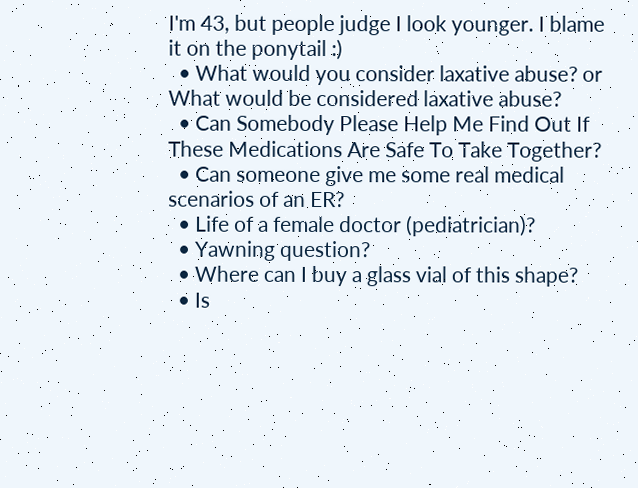I'm 43, but people judge I look younger. I blame it on the ponytail :)
  • What would you consider laxative abuse? or What would be considered laxative abuse?
  • Can Somebody Please Help Me Find Out If These Medications Are Safe To Take Together?
  • Can someone give me some real medical scenarios of an ER?
  • Life of a female doctor (pediatrician)?
  • Yawning question?
  • Where can I buy a glass vial of this shape?
  • Is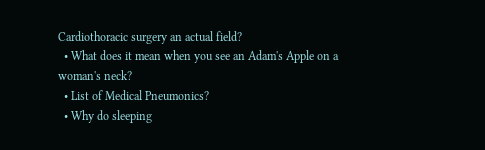Cardiothoracic surgery an actual field?
  • What does it mean when you see an Adam's Apple on a woman's neck?
  • List of Medical Pneumonics?
  • Why do sleeping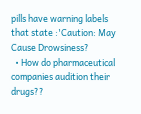pills have warning labels that state :'Caution: May Cause Drowsiness?
  • How do pharmaceutical companies audition their drugs??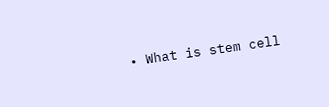• What is stem cell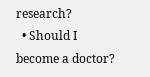research?
  • Should I become a doctor?